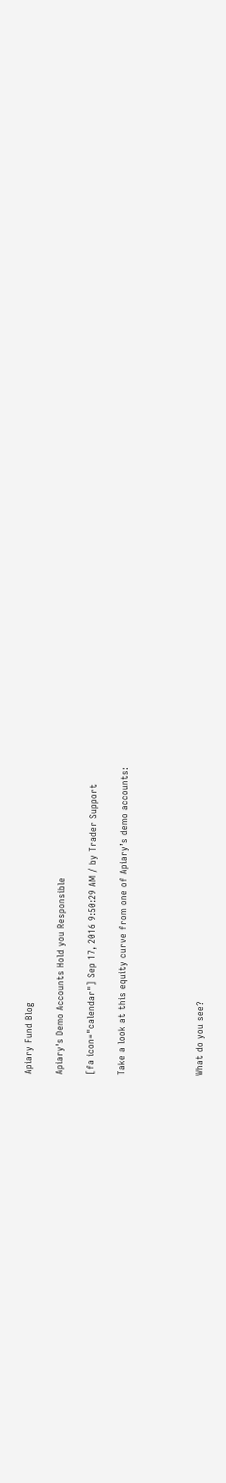Apiary Fund Blog

Apiary's Demo Accounts Hold you Responsible

[fa icon="calendar"] Sep 17, 2016 9:50:29 AM / by Trader Support

Take a look at this equity curve from one of Apiary’s demo accounts:




What do you see?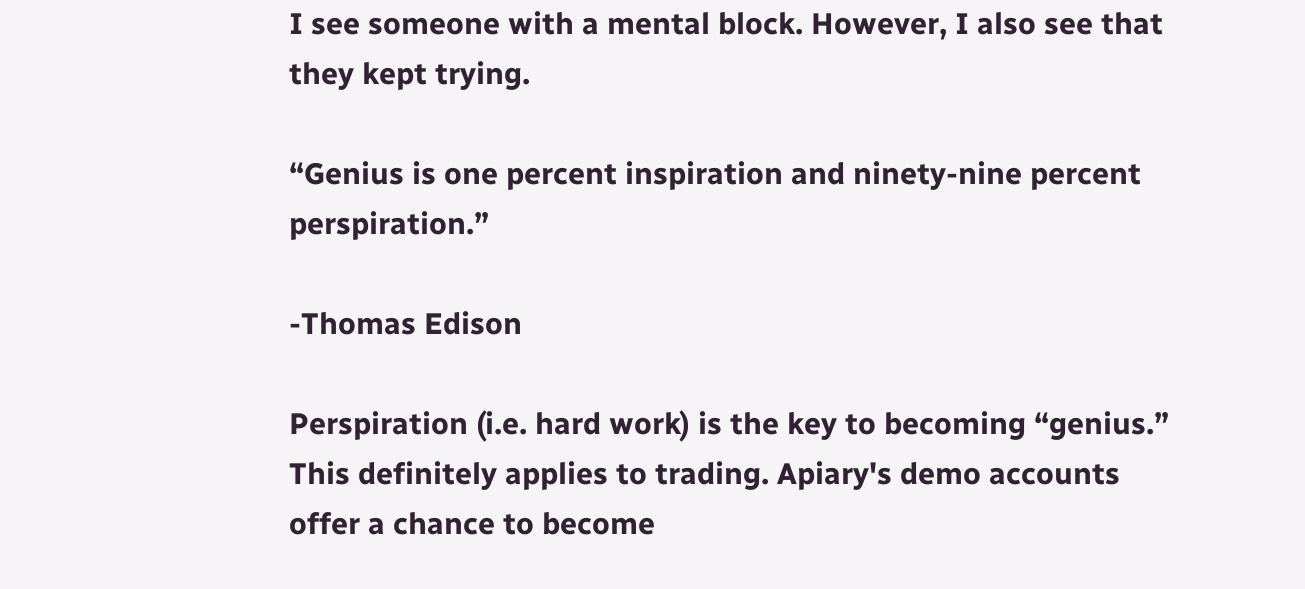I see someone with a mental block. However, I also see that they kept trying.

“Genius is one percent inspiration and ninety-nine percent perspiration.”

-Thomas Edison

Perspiration (i.e. hard work) is the key to becoming “genius.” This definitely applies to trading. Apiary's demo accounts offer a chance to become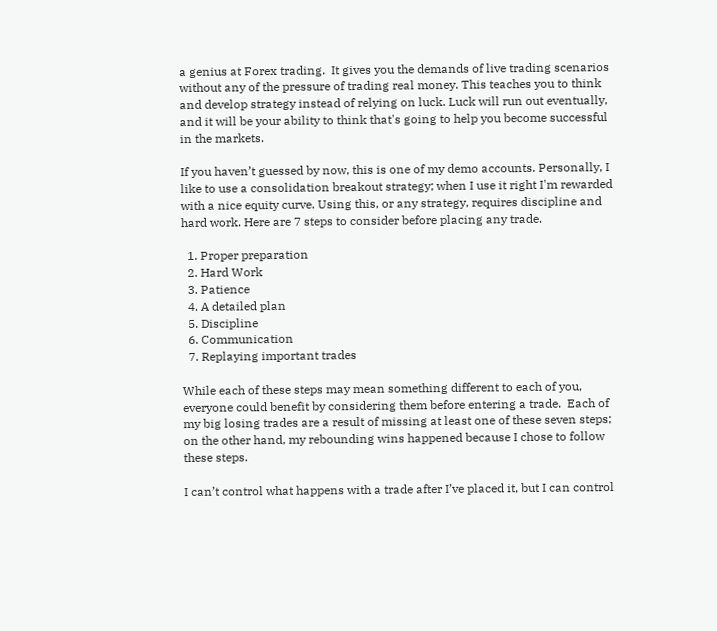a genius at Forex trading.  It gives you the demands of live trading scenarios without any of the pressure of trading real money. This teaches you to think and develop strategy instead of relying on luck. Luck will run out eventually, and it will be your ability to think that's going to help you become successful in the markets.

If you haven’t guessed by now, this is one of my demo accounts. Personally, I like to use a consolidation breakout strategy; when I use it right I'm rewarded with a nice equity curve. Using this, or any strategy, requires discipline and hard work. Here are 7 steps to consider before placing any trade.

  1. Proper preparation
  2. Hard Work
  3. Patience
  4. A detailed plan
  5. Discipline
  6. Communication
  7. Replaying important trades

While each of these steps may mean something different to each of you, everyone could benefit by considering them before entering a trade.  Each of my big losing trades are a result of missing at least one of these seven steps; on the other hand, my rebounding wins happened because I chose to follow these steps.

I can’t control what happens with a trade after I’ve placed it, but I can control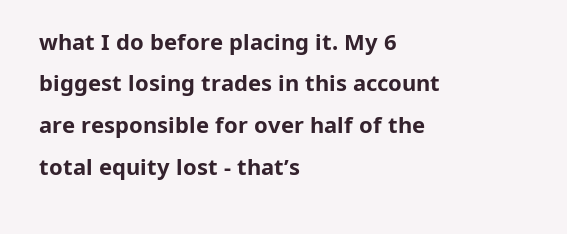what I do before placing it. My 6 biggest losing trades in this account are responsible for over half of the total equity lost - that’s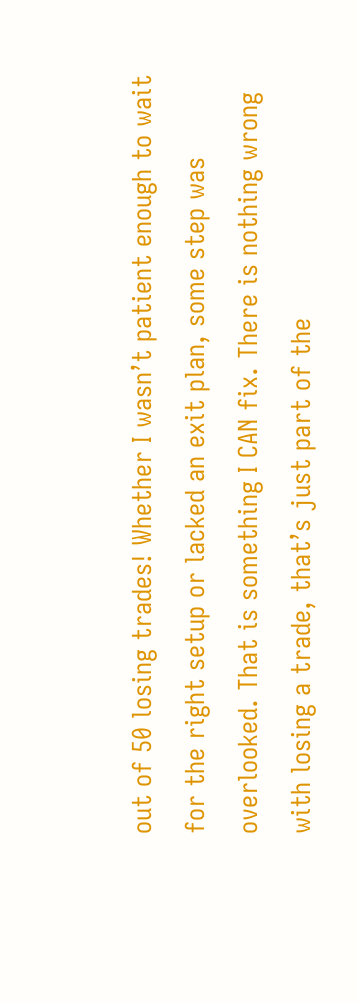out of 50 losing trades! Whether I wasn’t patient enough to wait for the right setup or lacked an exit plan, some step was overlooked. That is something I CAN fix. There is nothing wrong with losing a trade, that’s just part of the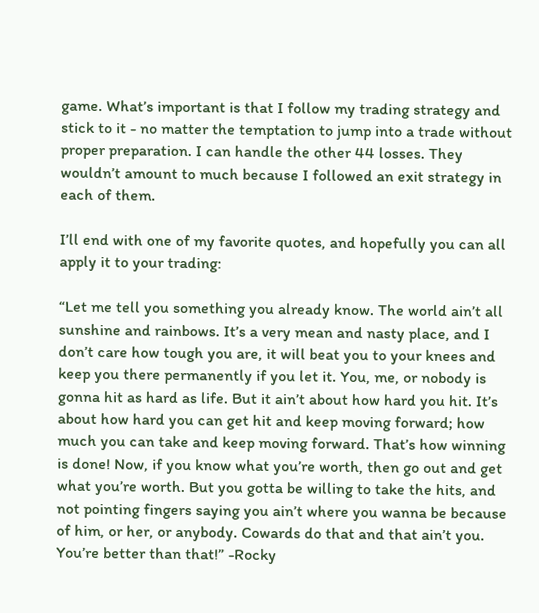game. What’s important is that I follow my trading strategy and stick to it - no matter the temptation to jump into a trade without proper preparation. I can handle the other 44 losses. They wouldn’t amount to much because I followed an exit strategy in each of them.

I’ll end with one of my favorite quotes, and hopefully you can all apply it to your trading:

“Let me tell you something you already know. The world ain’t all sunshine and rainbows. It’s a very mean and nasty place, and I don’t care how tough you are, it will beat you to your knees and keep you there permanently if you let it. You, me, or nobody is gonna hit as hard as life. But it ain’t about how hard you hit. It’s about how hard you can get hit and keep moving forward; how much you can take and keep moving forward. That’s how winning is done! Now, if you know what you’re worth, then go out and get what you’re worth. But you gotta be willing to take the hits, and not pointing fingers saying you ain’t where you wanna be because of him, or her, or anybody. Cowards do that and that ain’t you. You’re better than that!” -Rocky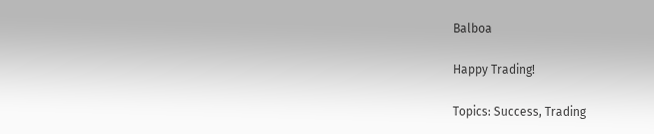Balboa

Happy Trading!

Topics: Success, Trading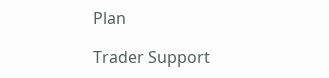Plan

Trader Support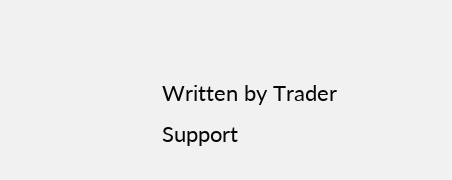Written by Trader Support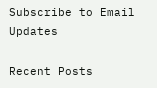Subscribe to Email Updates

Recent Posts